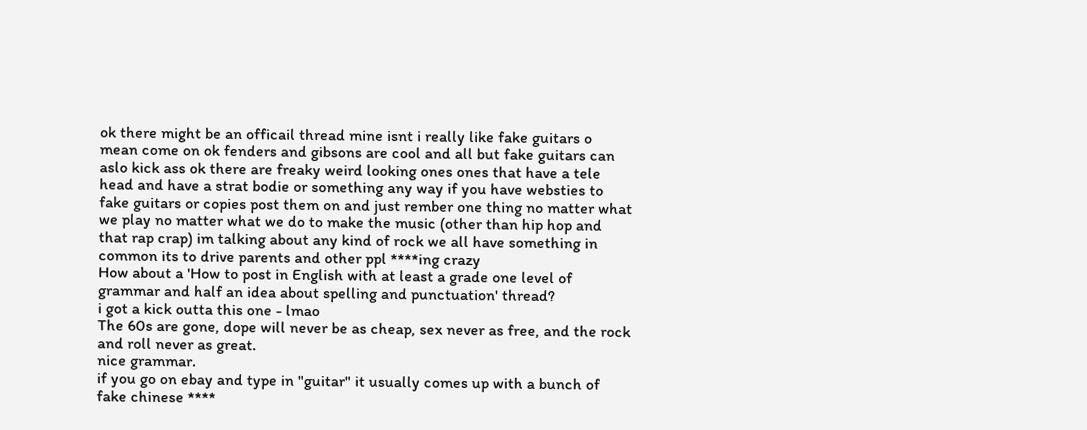ok there might be an officail thread mine isnt i really like fake guitars o mean come on ok fenders and gibsons are cool and all but fake guitars can aslo kick ass ok there are freaky weird looking ones ones that have a tele head and have a strat bodie or something any way if you have websties to fake guitars or copies post them on and just rember one thing no matter what we play no matter what we do to make the music (other than hip hop and that rap crap) im talking about any kind of rock we all have something in common its to drive parents and other ppl ****ing crazy
How about a 'How to post in English with at least a grade one level of grammar and half an idea about spelling and punctuation' thread?
i got a kick outta this one - lmao
The 60s are gone, dope will never be as cheap, sex never as free, and the rock and roll never as great.
nice grammar.
if you go on ebay and type in "guitar" it usually comes up with a bunch of fake chinese ****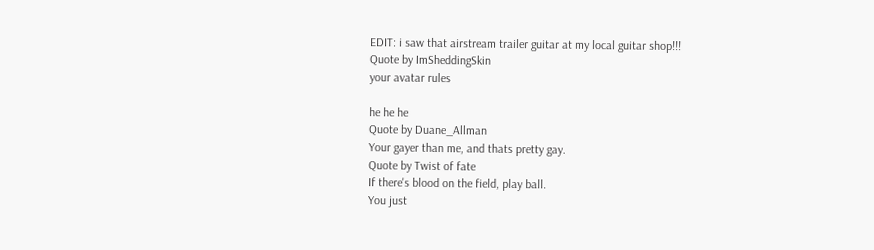EDIT: i saw that airstream trailer guitar at my local guitar shop!!!
Quote by ImSheddingSkin
your avatar rules

he he he
Quote by Duane_Allman
Your gayer than me, and thats pretty gay.
Quote by Twist of fate
If there's blood on the field, play ball.
You just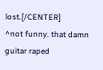lost.[/CENTER]
^not funny. that damn guitar raped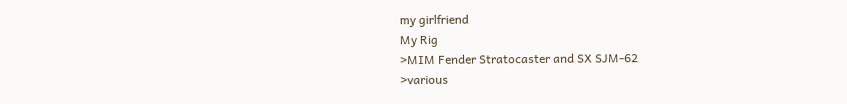my girlfriend
My Rig
>MIM Fender Stratocaster and SX SJM-62
>various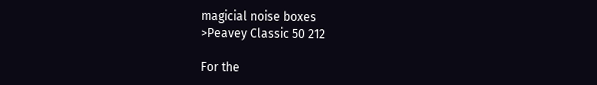magicial noise boxes
>Peavey Classic 50 212

For the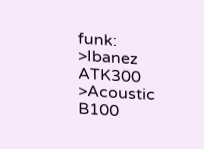funk:
>Ibanez ATK300
>Acoustic B100